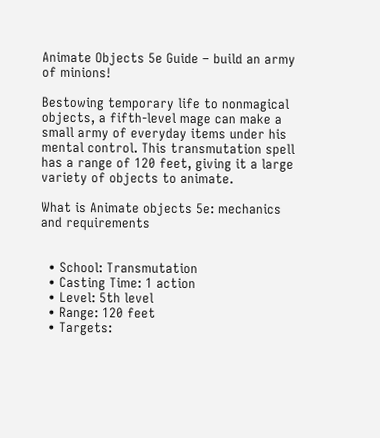Animate Objects 5e Guide – build an army of minions!

Bestowing temporary life to nonmagical objects, a fifth-level mage can make a small army of everyday items under his mental control. This transmutation spell has a range of 120 feet, giving it a large variety of objects to animate.

What is Animate objects 5e: mechanics and requirements


  • School: Transmutation
  • Casting Time: 1 action
  • Level: 5th level
  • Range: 120 feet
  • Targets: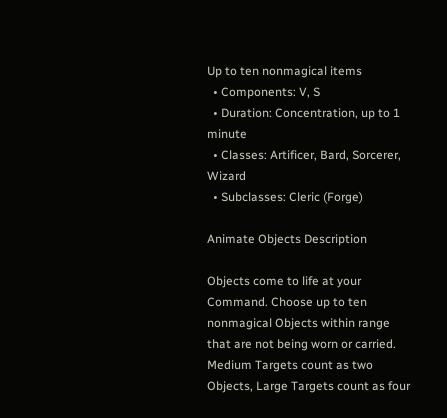Up to ten nonmagical items
  • Components: V, S
  • Duration: Concentration, up to 1 minute
  • Classes: Artificer, Bard, Sorcerer, Wizard
  • Subclasses: Cleric (Forge)

Animate Objects Description

Objects come to life at your Command. Choose up to ten nonmagical Objects within range that are not being worn or carried. Medium Targets count as two Objects, Large Targets count as four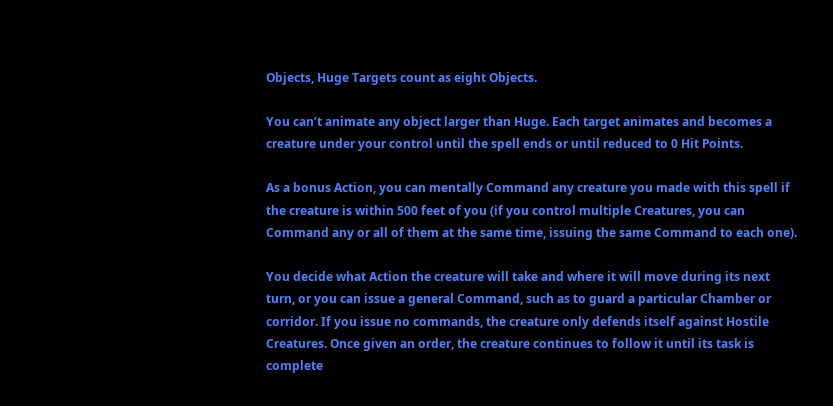Objects, Huge Targets count as eight Objects.

You can’t animate any object larger than Huge. Each target animates and becomes a creature under your control until the spell ends or until reduced to 0 Hit Points.

As a bonus Action, you can mentally Command any creature you made with this spell if the creature is within 500 feet of you (if you control multiple Creatures, you can Command any or all of them at the same time, issuing the same Command to each one).

You decide what Action the creature will take and where it will move during its next turn, or you can issue a general Command, such as to guard a particular Chamber or corridor. If you issue no commands, the creature only defends itself against Hostile Creatures. Once given an order, the creature continues to follow it until its task is complete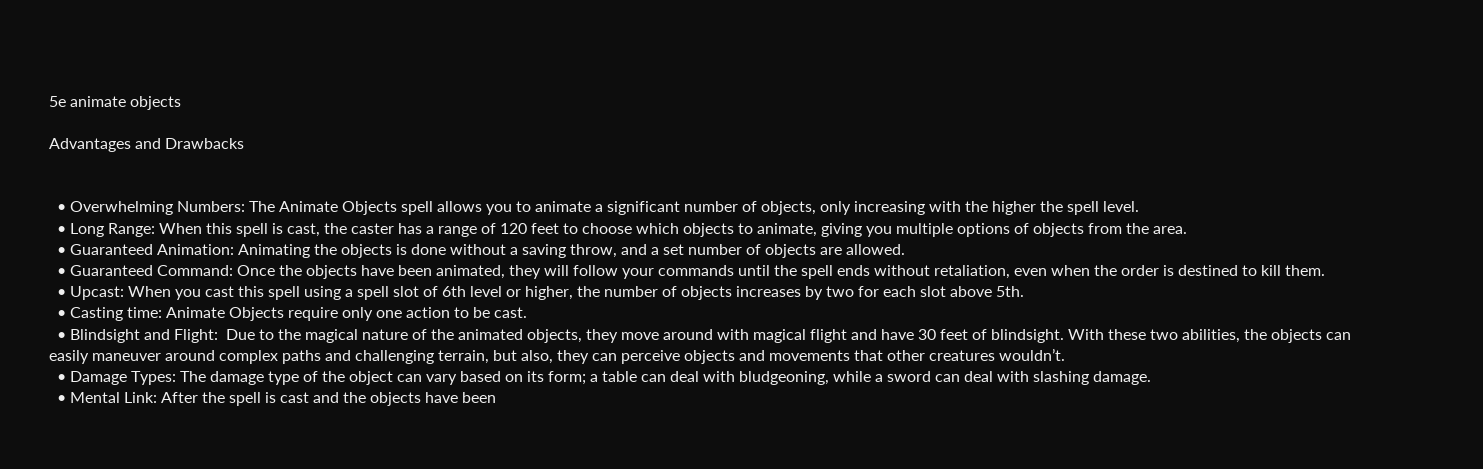5e animate objects

Advantages and Drawbacks


  • Overwhelming Numbers: The Animate Objects spell allows you to animate a significant number of objects, only increasing with the higher the spell level.
  • Long Range: When this spell is cast, the caster has a range of 120 feet to choose which objects to animate, giving you multiple options of objects from the area.
  • Guaranteed Animation: Animating the objects is done without a saving throw, and a set number of objects are allowed.
  • Guaranteed Command: Once the objects have been animated, they will follow your commands until the spell ends without retaliation, even when the order is destined to kill them.
  • Upcast: When you cast this spell using a spell slot of 6th level or higher, the number of objects increases by two for each slot above 5th.
  • Casting time: Animate Objects require only one action to be cast.
  • Blindsight and Flight:  Due to the magical nature of the animated objects, they move around with magical flight and have 30 feet of blindsight. With these two abilities, the objects can easily maneuver around complex paths and challenging terrain, but also, they can perceive objects and movements that other creatures wouldn’t.
  • Damage Types: The damage type of the object can vary based on its form; a table can deal with bludgeoning, while a sword can deal with slashing damage.
  • Mental Link: After the spell is cast and the objects have been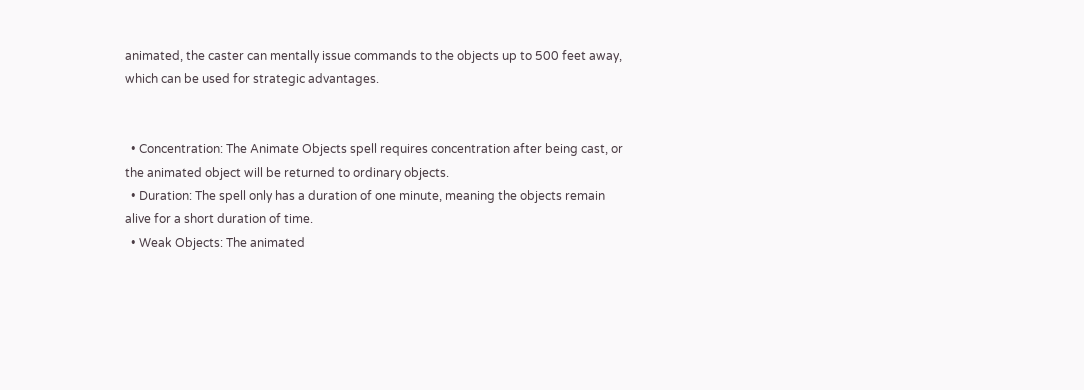animated, the caster can mentally issue commands to the objects up to 500 feet away, which can be used for strategic advantages.


  • Concentration: The Animate Objects spell requires concentration after being cast, or the animated object will be returned to ordinary objects.
  • Duration: The spell only has a duration of one minute, meaning the objects remain alive for a short duration of time.
  • Weak Objects: The animated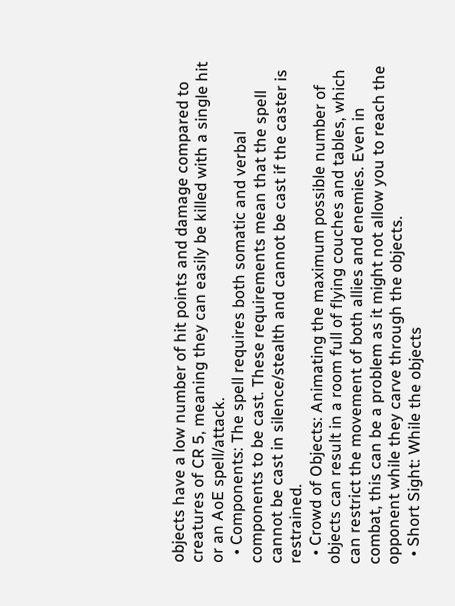objects have a low number of hit points and damage compared to creatures of CR 5, meaning they can easily be killed with a single hit or an AoE spell/attack.
  • Components: The spell requires both somatic and verbal components to be cast. These requirements mean that the spell cannot be cast in silence/stealth and cannot be cast if the caster is restrained.
  • Crowd of Objects: Animating the maximum possible number of objects can result in a room full of flying couches and tables, which can restrict the movement of both allies and enemies. Even in combat, this can be a problem as it might not allow you to reach the opponent while they carve through the objects.
  • Short Sight: While the objects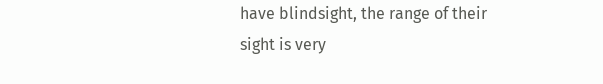have blindsight, the range of their sight is very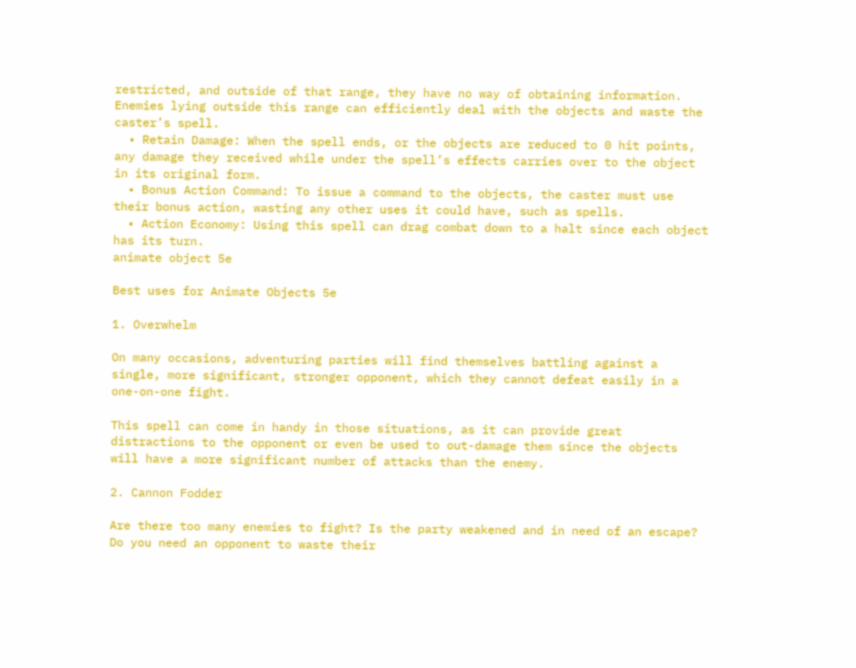restricted, and outside of that range, they have no way of obtaining information. Enemies lying outside this range can efficiently deal with the objects and waste the caster’s spell.
  • Retain Damage: When the spell ends, or the objects are reduced to 0 hit points, any damage they received while under the spell’s effects carries over to the object in its original form.
  • Bonus Action Command: To issue a command to the objects, the caster must use their bonus action, wasting any other uses it could have, such as spells.
  • Action Economy: Using this spell can drag combat down to a halt since each object has its turn.
animate object 5e

Best uses for Animate Objects 5e

1. Overwhelm

On many occasions, adventuring parties will find themselves battling against a single, more significant, stronger opponent, which they cannot defeat easily in a one-on-one fight.

This spell can come in handy in those situations, as it can provide great distractions to the opponent or even be used to out-damage them since the objects will have a more significant number of attacks than the enemy.

2. Cannon Fodder

Are there too many enemies to fight? Is the party weakened and in need of an escape? Do you need an opponent to waste their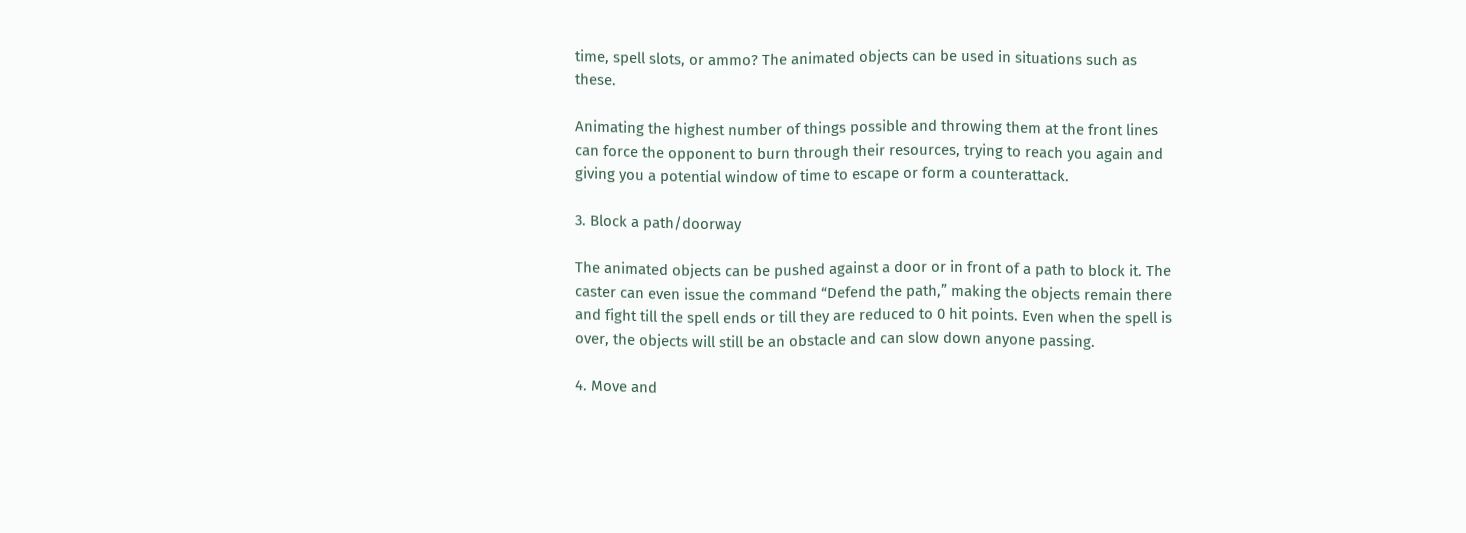time, spell slots, or ammo? The animated objects can be used in situations such as these.

Animating the highest number of things possible and throwing them at the front lines can force the opponent to burn through their resources, trying to reach you again and giving you a potential window of time to escape or form a counterattack.

3. Block a path/doorway

The animated objects can be pushed against a door or in front of a path to block it. The caster can even issue the command “Defend the path,” making the objects remain there and fight till the spell ends or till they are reduced to 0 hit points. Even when the spell is over, the objects will still be an obstacle and can slow down anyone passing.

4. Move and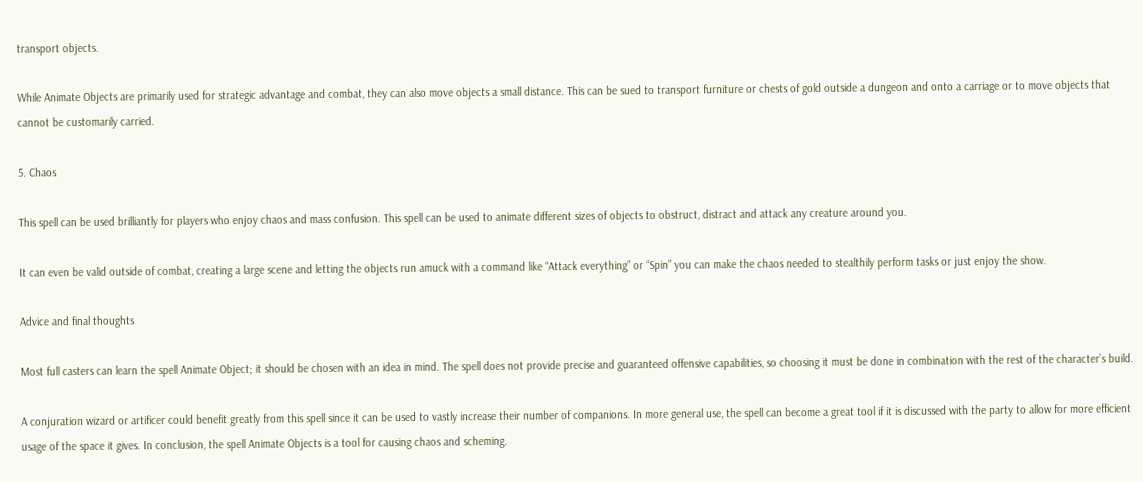transport objects.

While Animate Objects are primarily used for strategic advantage and combat, they can also move objects a small distance. This can be sued to transport furniture or chests of gold outside a dungeon and onto a carriage or to move objects that cannot be customarily carried.

5. Chaos

This spell can be used brilliantly for players who enjoy chaos and mass confusion. This spell can be used to animate different sizes of objects to obstruct, distract and attack any creature around you.

It can even be valid outside of combat, creating a large scene and letting the objects run amuck with a command like “Attack everything” or “Spin” you can make the chaos needed to stealthily perform tasks or just enjoy the show.

Advice and final thoughts

Most full casters can learn the spell Animate Object; it should be chosen with an idea in mind. The spell does not provide precise and guaranteed offensive capabilities, so choosing it must be done in combination with the rest of the character’s build.

A conjuration wizard or artificer could benefit greatly from this spell since it can be used to vastly increase their number of companions. In more general use, the spell can become a great tool if it is discussed with the party to allow for more efficient usage of the space it gives. In conclusion, the spell Animate Objects is a tool for causing chaos and scheming.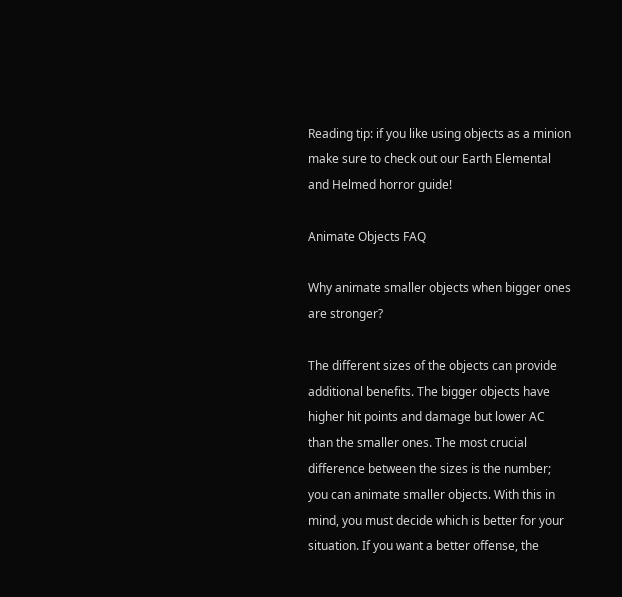Reading tip: if you like using objects as a minion make sure to check out our Earth Elemental and Helmed horror guide!

Animate Objects FAQ

Why animate smaller objects when bigger ones are stronger?

The different sizes of the objects can provide additional benefits. The bigger objects have higher hit points and damage but lower AC than the smaller ones. The most crucial difference between the sizes is the number; you can animate smaller objects. With this in mind, you must decide which is better for your situation. If you want a better offense, the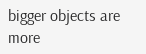bigger objects are more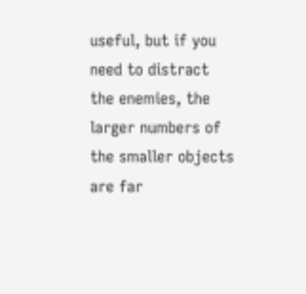useful, but if you need to distract the enemies, the larger numbers of the smaller objects are far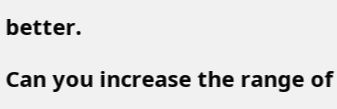better.

Can you increase the range of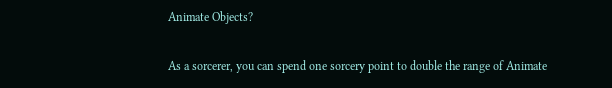Animate Objects?

As a sorcerer, you can spend one sorcery point to double the range of Animate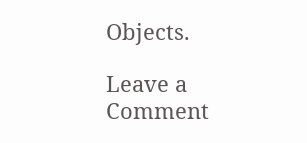Objects.

Leave a Comment